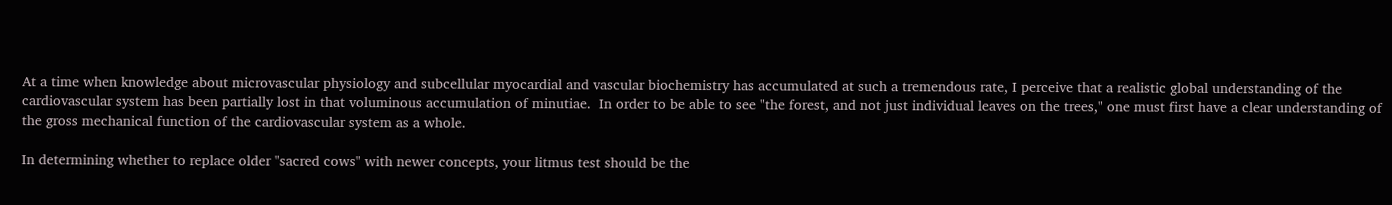At a time when knowledge about microvascular physiology and subcellular myocardial and vascular biochemistry has accumulated at such a tremendous rate, I perceive that a realistic global understanding of the cardiovascular system has been partially lost in that voluminous accumulation of minutiae.  In order to be able to see "the forest, and not just individual leaves on the trees," one must first have a clear understanding of the gross mechanical function of the cardiovascular system as a whole.

In determining whether to replace older "sacred cows" with newer concepts, your litmus test should be the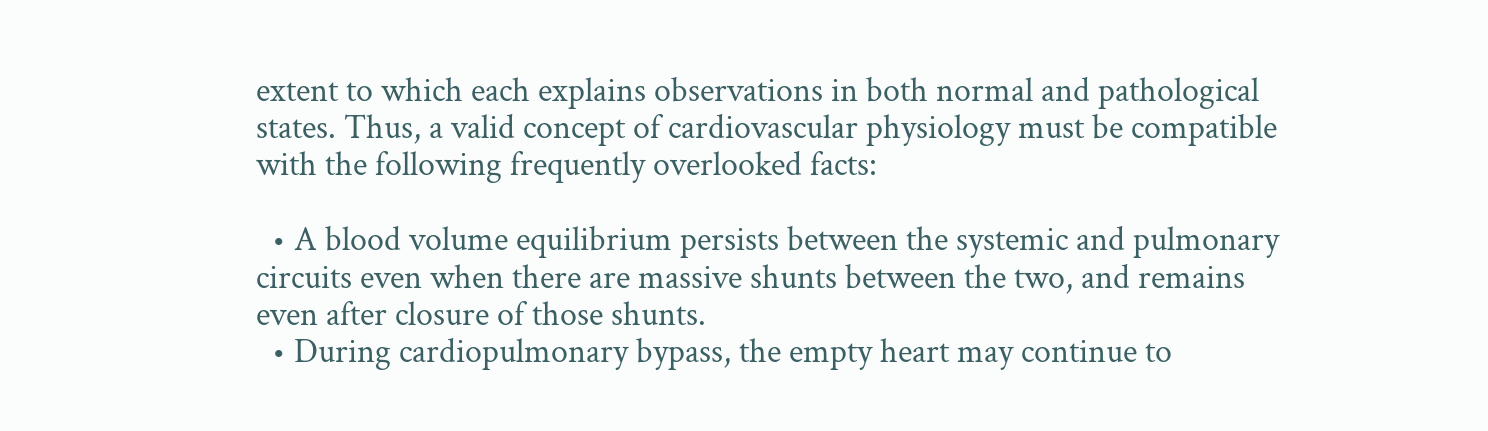extent to which each explains observations in both normal and pathological states. Thus, a valid concept of cardiovascular physiology must be compatible with the following frequently overlooked facts:

  • A blood volume equilibrium persists between the systemic and pulmonary circuits even when there are massive shunts between the two, and remains even after closure of those shunts.
  • During cardiopulmonary bypass, the empty heart may continue to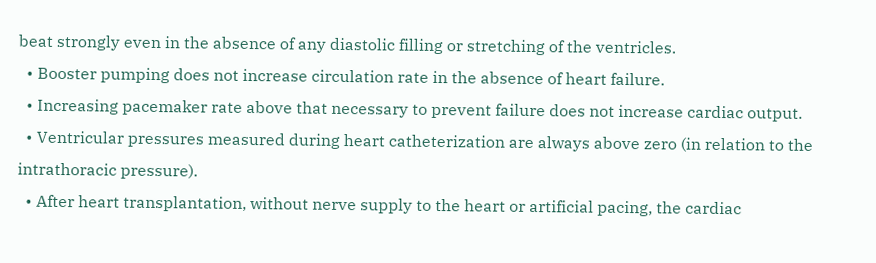beat strongly even in the absence of any diastolic filling or stretching of the ventricles.
  • Booster pumping does not increase circulation rate in the absence of heart failure.
  • Increasing pacemaker rate above that necessary to prevent failure does not increase cardiac output.
  • Ventricular pressures measured during heart catheterization are always above zero (in relation to the intrathoracic pressure).
  • After heart transplantation, without nerve supply to the heart or artificial pacing, the cardiac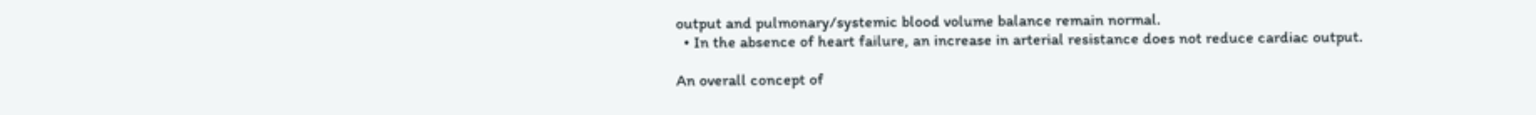output and pulmonary/systemic blood volume balance remain normal.
  • In the absence of heart failure, an increase in arterial resistance does not reduce cardiac output.

An overall concept of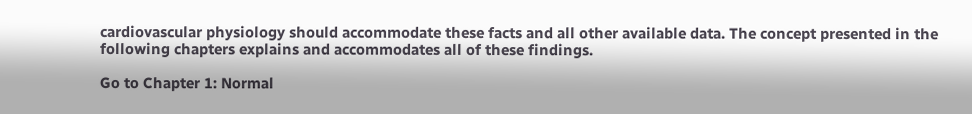cardiovascular physiology should accommodate these facts and all other available data. The concept presented in the following chapters explains and accommodates all of these findings.

Go to Chapter 1: Normal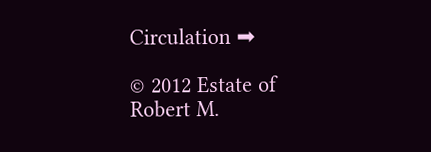Circulation ➡

© 2012 Estate of Robert M.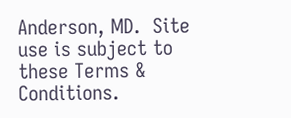Anderson, MD.  Site use is subject to these Terms & Conditions.